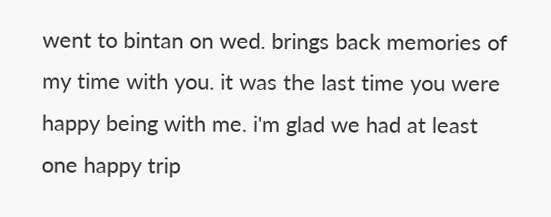went to bintan on wed. brings back memories of my time with you. it was the last time you were happy being with me. i'm glad we had at least one happy trip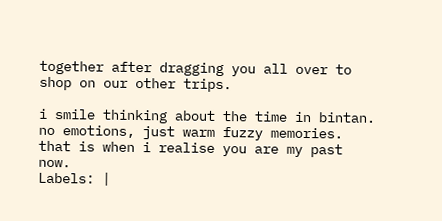together after dragging you all over to shop on our other trips.

i smile thinking about the time in bintan. no emotions, just warm fuzzy memories. that is when i realise you are my past now.
Labels: |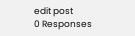edit post
0 Responses